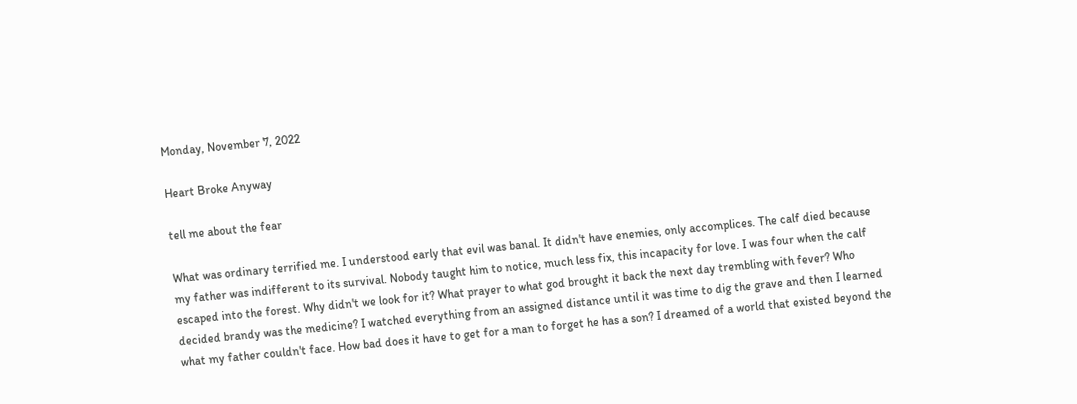Monday, November 7, 2022

Heart Broke Anyway

tell me about the fear

What was ordinary terrified me. I understood early that evil was banal. It didn't have enemies, only accomplices. The calf died because my father was indifferent to its survival. Nobody taught him to notice, much less fix, this incapacity for love. I was four when the calf escaped into the forest. Why didn't we look for it? What prayer to what god brought it back the next day trembling with fever? Who decided brandy was the medicine? I watched everything from an assigned distance until it was time to dig the grave and then I learned what my father couldn't face. How bad does it have to get for a man to forget he has a son? I dreamed of a world that existed beyond the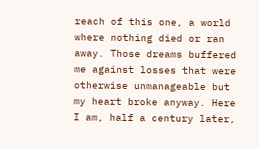reach of this one, a world where nothing died or ran away. Those dreams buffered me against losses that were otherwise unmanageable but my heart broke anyway. Here I am, half a century later,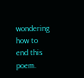wondering how to end this poem.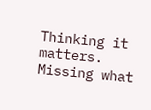Thinking it matters. Missing what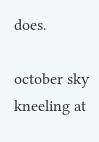does.

october sky
kneeling at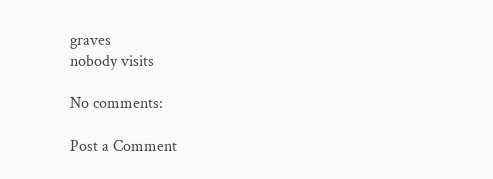graves
nobody visits

No comments:

Post a Comment